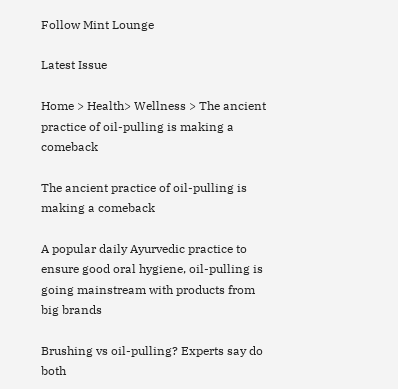Follow Mint Lounge

Latest Issue

Home > Health> Wellness > The ancient practice of oil-pulling is making a comeback

The ancient practice of oil-pulling is making a comeback

A popular daily Ayurvedic practice to ensure good oral hygiene, oil-pulling is going mainstream with products from big brands

Brushing vs oil-pulling? Experts say do both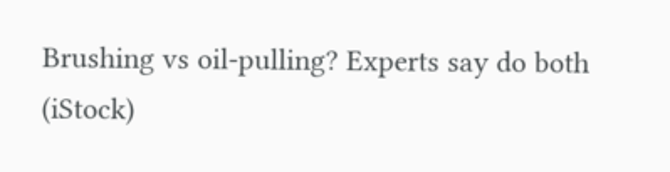Brushing vs oil-pulling? Experts say do both (iStock)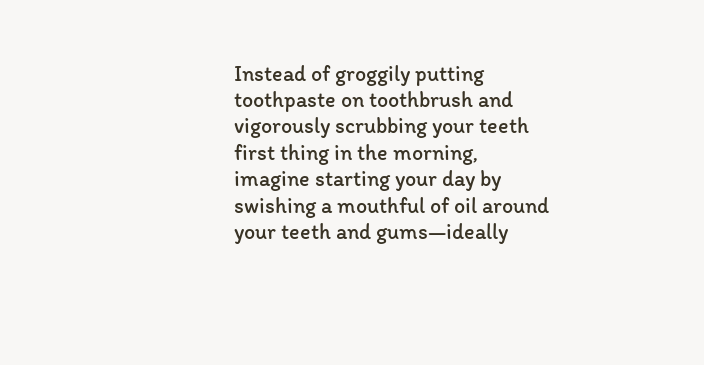Instead of groggily putting toothpaste on toothbrush and vigorously scrubbing your teeth first thing in the morning, imagine starting your day by swishing a mouthful of oil around your teeth and gums—ideally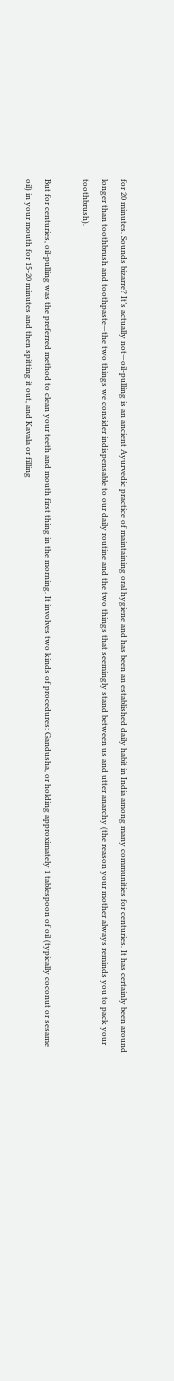for 20 minutes. Sounds bizarre? It’s actually not—oil-pulling is an ancient Ayurvedic practice of maintaining oral hygiene and has been an established daily habit in India among many communities for centuries. It has certainly been around longer than toothbrush and toothpaste—the two things we consider indispensable to our daily routine and the two things that seemingly stand between us and utter anarchy (the reason your mother always reminds you to pack your toothbrush).

But for centuries, oil-pulling was the preferred method to clean your teeth and mouth first thing in the morning. It involves two kinds of procedures: Gandusha, or holding approximately 1 tablespoon of oil (typically coconut or sesame oil) in your mouth for 15-20 minutes and then spitting it out, and Kavala or filling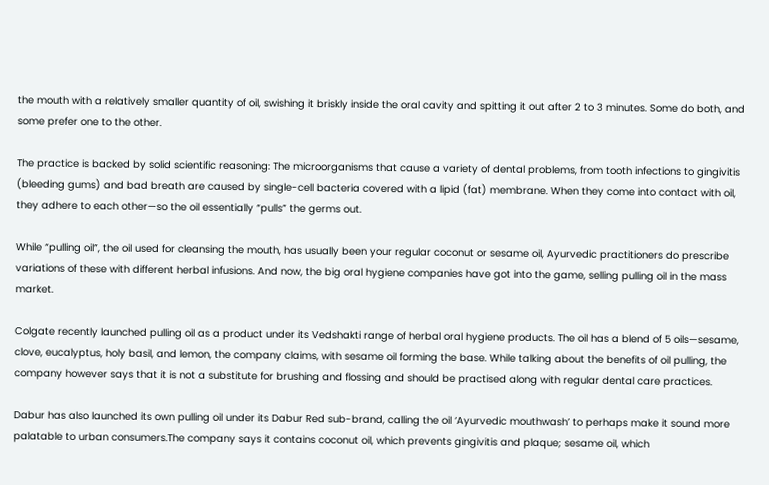the mouth with a relatively smaller quantity of oil, swishing it briskly inside the oral cavity and spitting it out after 2 to 3 minutes. Some do both, and some prefer one to the other.

The practice is backed by solid scientific reasoning: The microorganisms that cause a variety of dental problems, from tooth infections to gingivitis (bleeding gums) and bad breath are caused by single-cell bacteria covered with a lipid (fat) membrane. When they come into contact with oil, they adhere to each other—so the oil essentially “pulls” the germs out.

While “pulling oil”, the oil used for cleansing the mouth, has usually been your regular coconut or sesame oil, Ayurvedic practitioners do prescribe variations of these with different herbal infusions. And now, the big oral hygiene companies have got into the game, selling pulling oil in the mass market.

Colgate recently launched pulling oil as a product under its Vedshakti range of herbal oral hygiene products. The oil has a blend of 5 oils—sesame, clove, eucalyptus, holy basil, and lemon, the company claims, with sesame oil forming the base. While talking about the benefits of oil pulling, the company however says that it is not a substitute for brushing and flossing and should be practised along with regular dental care practices.

Dabur has also launched its own pulling oil under its Dabur Red sub-brand, calling the oil ‘Ayurvedic mouthwash’ to perhaps make it sound more palatable to urban consumers.The company says it contains coconut oil, which prevents gingivitis and plaque; sesame oil, which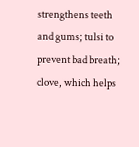strengthens teeth and gums; tulsi to prevent bad breath; clove, which helps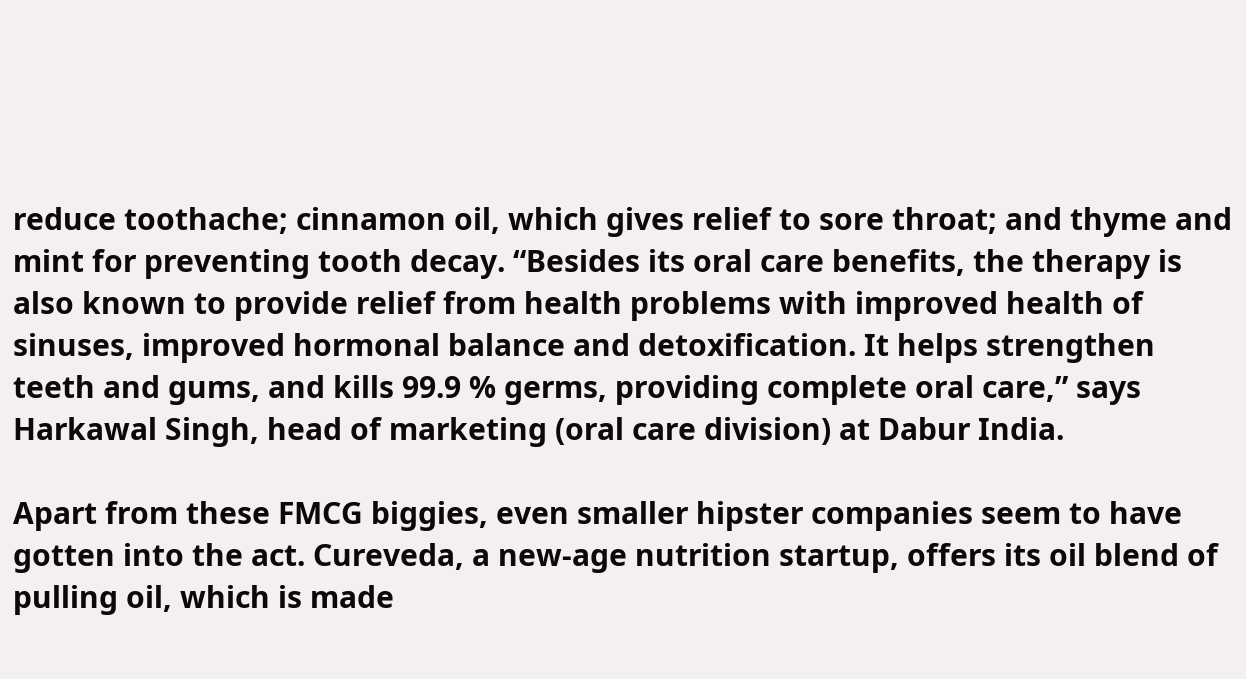reduce toothache; cinnamon oil, which gives relief to sore throat; and thyme and mint for preventing tooth decay. “Besides its oral care benefits, the therapy is also known to provide relief from health problems with improved health of sinuses, improved hormonal balance and detoxification. It helps strengthen teeth and gums, and kills 99.9 % germs, providing complete oral care,” says Harkawal Singh, head of marketing (oral care division) at Dabur India.

Apart from these FMCG biggies, even smaller hipster companies seem to have gotten into the act. Cureveda, a new-age nutrition startup, offers its oil blend of pulling oil, which is made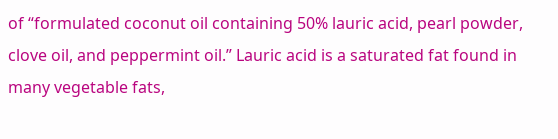of “formulated coconut oil containing 50% lauric acid, pearl powder, clove oil, and peppermint oil.” Lauric acid is a saturated fat found in many vegetable fats,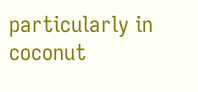particularly in coconut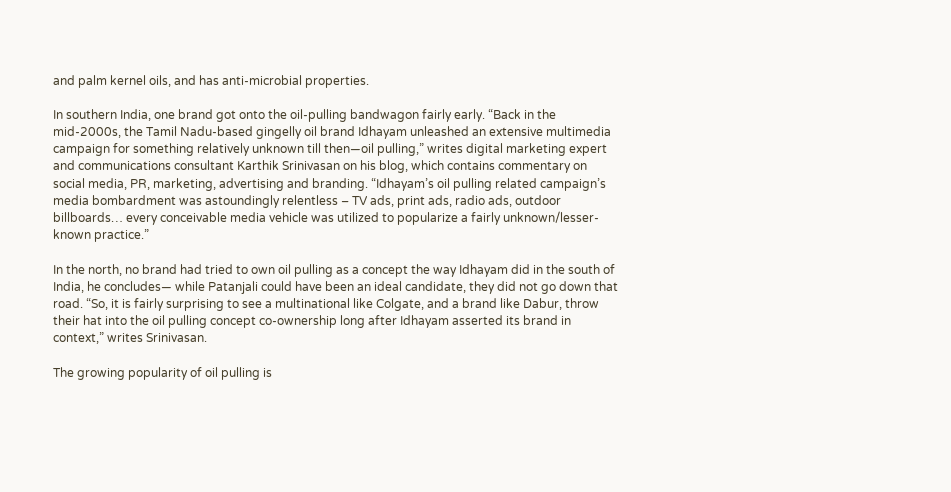and palm kernel oils, and has anti-microbial properties.

In southern India, one brand got onto the oil-pulling bandwagon fairly early. “Back in the mid-2000s, the Tamil Nadu-based gingelly oil brand Idhayam unleashed an extensive multimedia campaign for something relatively unknown till then—oil pulling,” writes digital marketing expert and communications consultant Karthik Srinivasan on his blog, which contains commentary on social media, PR, marketing, advertising and branding. “Idhayam’s oil pulling related campaign’s media bombardment was astoundingly relentless – TV ads, print ads, radio ads, outdoor billboards… every conceivable media vehicle was utilized to popularize a fairly unknown/lesser-known practice.”

In the north, no brand had tried to own oil pulling as a concept the way Idhayam did in the south of India, he concludes— while Patanjali could have been an ideal candidate, they did not go down that road. “So, it is fairly surprising to see a multinational like Colgate, and a brand like Dabur, throw their hat into the oil pulling concept co-ownership long after Idhayam asserted its brand in context,” writes Srinivasan.

The growing popularity of oil pulling is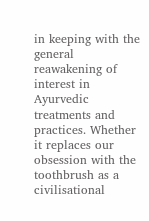in keeping with the general reawakening of interest in Ayurvedic treatments and practices. Whether it replaces our obsession with the toothbrush as a civilisational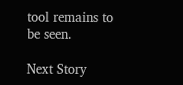tool remains to be seen.

Next Story